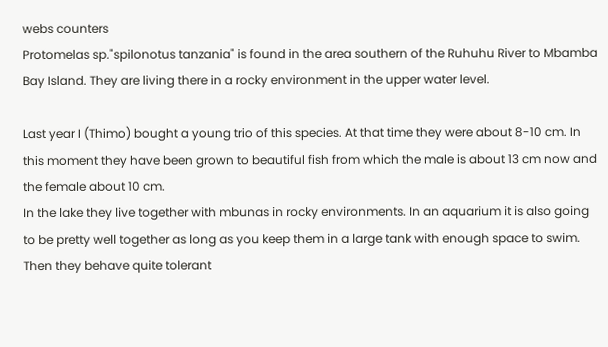webs counters
Protomelas sp."spilonotus tanzania" is found in the area southern of the Ruhuhu River to Mbamba Bay Island. They are living there in a rocky environment in the upper water level.

Last year I (Thimo) bought a young trio of this species. At that time they were about 8-10 cm. In this moment they have been grown to beautiful fish from which the male is about 13 cm now and the female about 10 cm.
In the lake they live together with mbunas in rocky environments. In an aquarium it is also going to be pretty well together as long as you keep them in a large tank with enough space to swim. Then they behave quite tolerant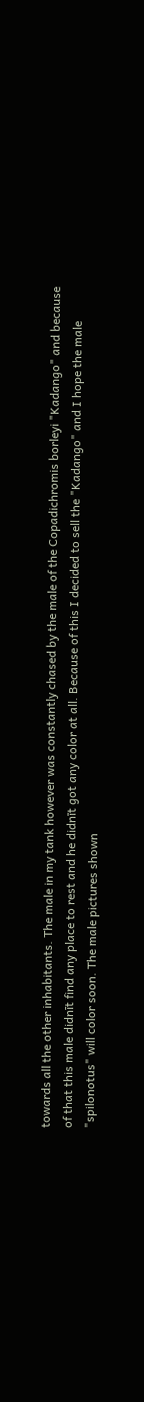towards all the other inhabitants. The male in my tank however was constantly chased by the male of the Copadichromis borleyi "Kadango" and because of that this male didnīt find any place to rest and he didnīt got any color at all. Because of this I decided to sell the "Kadango" and I hope the male "spilonotus" will color soon. The male pictures shown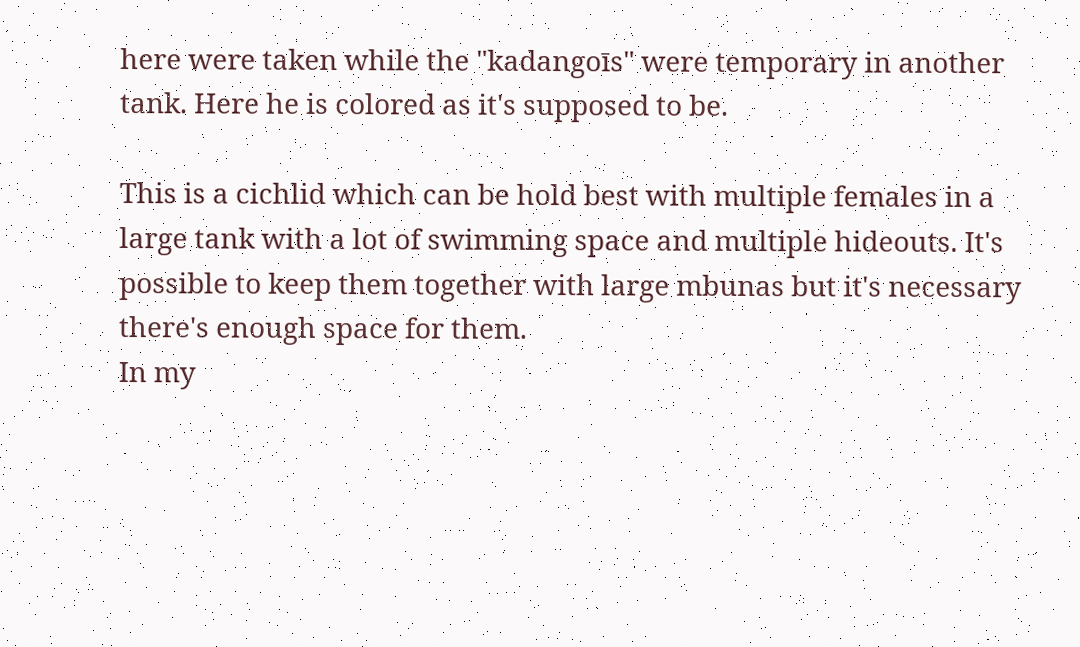here were taken while the "kadangoīs" were temporary in another tank. Here he is colored as it's supposed to be.

This is a cichlid which can be hold best with multiple females in a large tank with a lot of swimming space and multiple hideouts. It's possible to keep them together with large mbunas but it's necessary there's enough space for them.
In my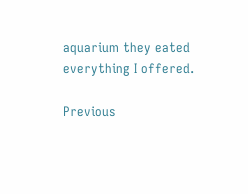aquarium they eated everything I offered.

Previous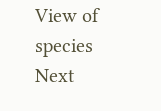View of species                      Next